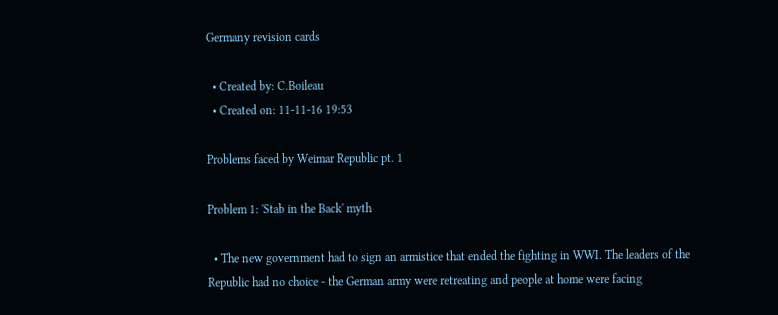Germany revision cards

  • Created by: C.Boileau
  • Created on: 11-11-16 19:53

Problems faced by Weimar Republic pt. 1

Problem 1: 'Stab in the Back' myth

  • The new government had to sign an armistice that ended the fighting in WWI. The leaders of the Republic had no choice - the German army were retreating and people at home were facing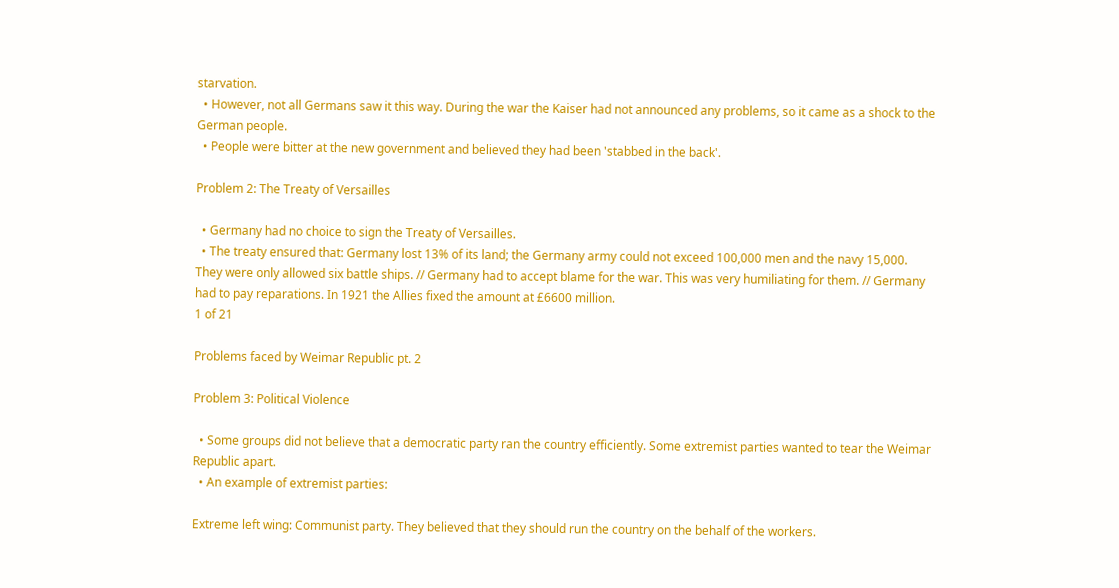starvation.
  • However, not all Germans saw it this way. During the war the Kaiser had not announced any problems, so it came as a shock to the German people.
  • People were bitter at the new government and believed they had been 'stabbed in the back'.

Problem 2: The Treaty of Versailles

  • Germany had no choice to sign the Treaty of Versailles.
  • The treaty ensured that: Germany lost 13% of its land; the Germany army could not exceed 100,000 men and the navy 15,000. They were only allowed six battle ships. // Germany had to accept blame for the war. This was very humiliating for them. // Germany had to pay reparations. In 1921 the Allies fixed the amount at £6600 million.
1 of 21

Problems faced by Weimar Republic pt. 2

Problem 3: Political Violence

  • Some groups did not believe that a democratic party ran the country efficiently. Some extremist parties wanted to tear the Weimar Republic apart.
  • An example of extremist parties:

Extreme left wing: Communist party. They believed that they should run the country on the behalf of the workers.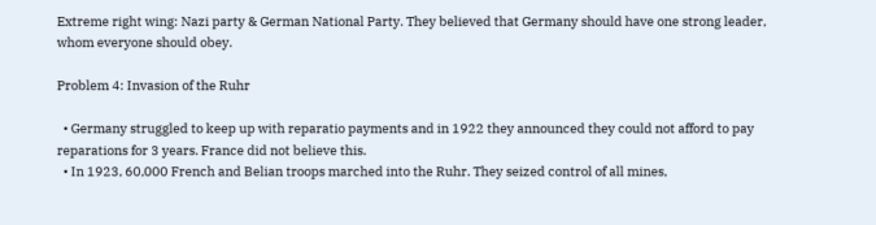Extreme right wing: Nazi party & German National Party. They believed that Germany should have one strong leader, whom everyone should obey.

Problem 4: Invasion of the Ruhr

  • Germany struggled to keep up with reparatio payments and in 1922 they announced they could not afford to pay reparations for 3 years. France did not believe this.
  • In 1923, 60,000 French and Belian troops marched into the Ruhr. They seized control of all mines,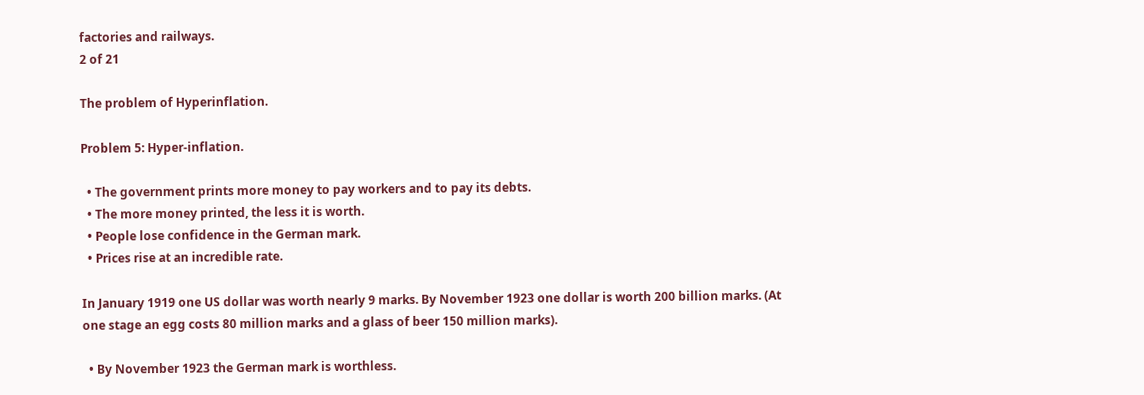factories and railways.
2 of 21

The problem of Hyperinflation.

Problem 5: Hyper-inflation.

  • The government prints more money to pay workers and to pay its debts.
  • The more money printed, the less it is worth.
  • People lose confidence in the German mark.
  • Prices rise at an incredible rate.

In January 1919 one US dollar was worth nearly 9 marks. By November 1923 one dollar is worth 200 billion marks. (At one stage an egg costs 80 million marks and a glass of beer 150 million marks).

  • By November 1923 the German mark is worthless.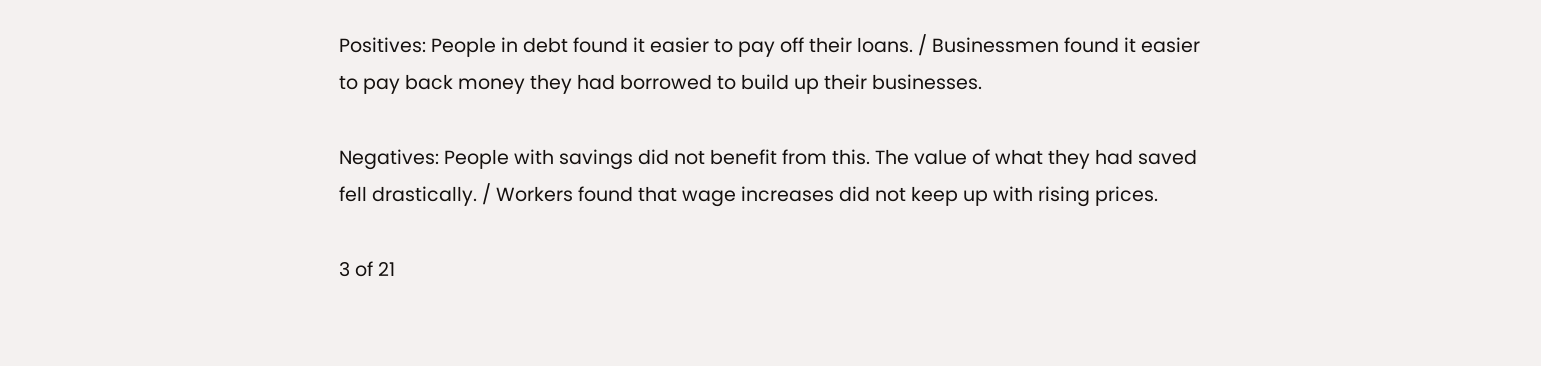Positives: People in debt found it easier to pay off their loans. / Businessmen found it easier to pay back money they had borrowed to build up their businesses.

Negatives: People with savings did not benefit from this. The value of what they had saved fell drastically. / Workers found that wage increases did not keep up with rising prices.

3 of 21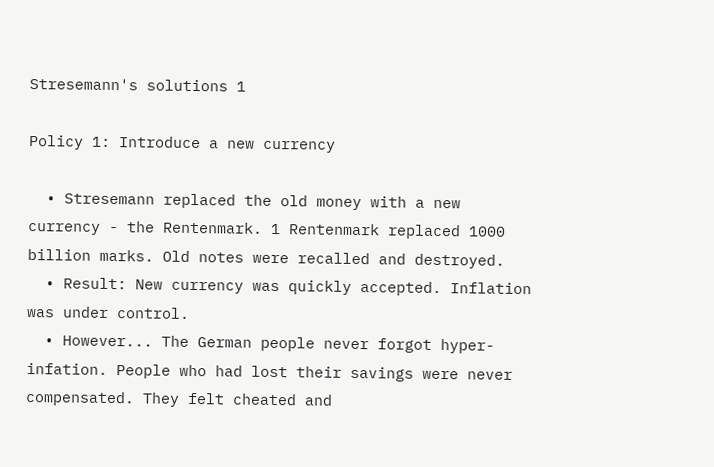Stresemann's solutions 1

Policy 1: Introduce a new currency

  • Stresemann replaced the old money with a new currency - the Rentenmark. 1 Rentenmark replaced 1000 billion marks. Old notes were recalled and destroyed.
  • Result: New currency was quickly accepted. Inflation was under control.
  • However... The German people never forgot hyper-infation. People who had lost their savings were never compensated. They felt cheated and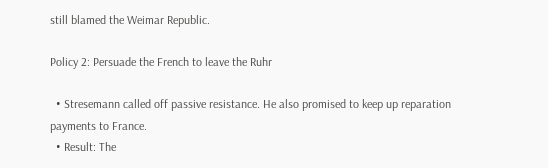still blamed the Weimar Republic.

Policy 2: Persuade the French to leave the Ruhr

  • Stresemann called off passive resistance. He also promised to keep up reparation payments to France.
  • Result: The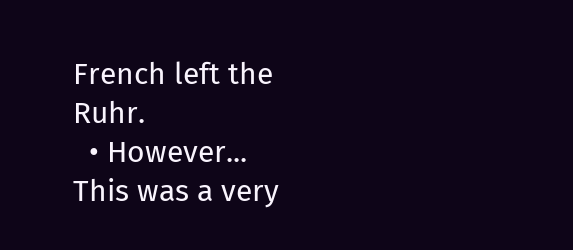French left the Ruhr.
  • However... This was a very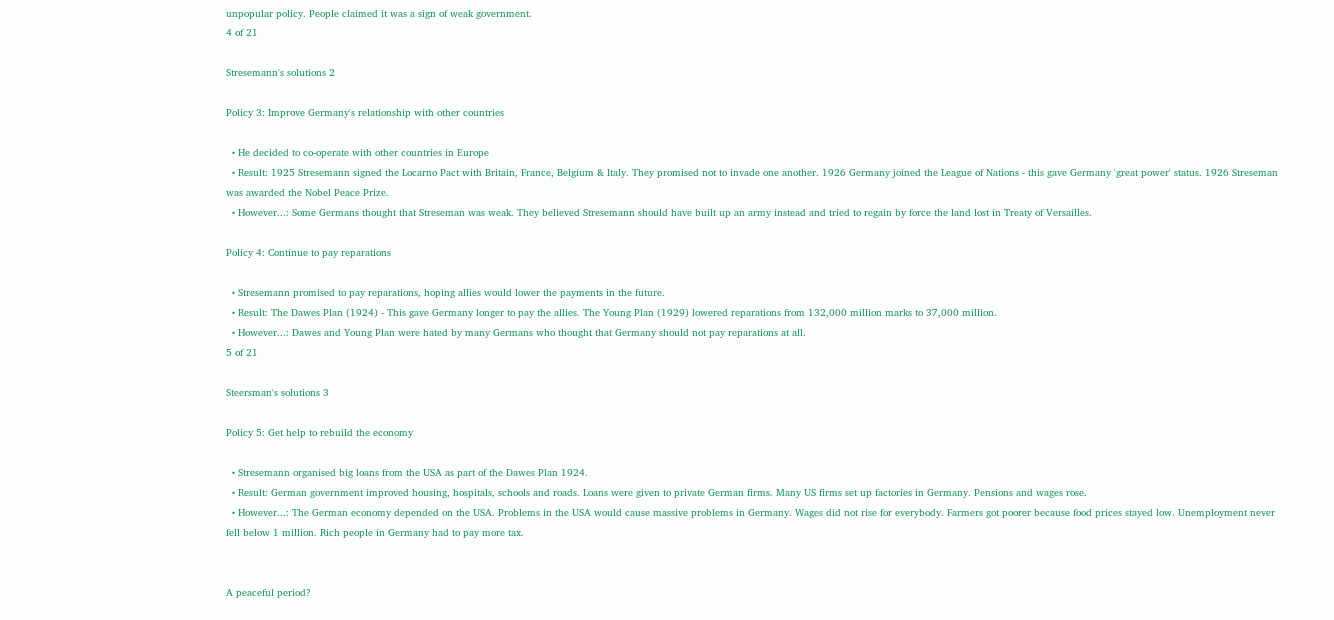unpopular policy. People claimed it was a sign of weak government.
4 of 21

Stresemann's solutions 2

Policy 3: Improve Germany's relationship with other countries

  • He decided to co-operate with other countries in Europe
  • Result: 1925 Stresemann signed the Locarno Pact with Britain, France, Belgium & Italy. They promised not to invade one another. 1926 Germany joined the League of Nations - this gave Germany 'great power' status. 1926 Streseman was awarded the Nobel Peace Prize.
  • However...: Some Germans thought that Streseman was weak. They believed Stresemann should have built up an army instead and tried to regain by force the land lost in Treaty of Versailles.

Policy 4: Continue to pay reparations

  • Stresemann promised to pay reparations, hoping allies would lower the payments in the future.
  • Result: The Dawes Plan (1924) - This gave Germany longer to pay the allies. The Young Plan (1929) lowered reparations from 132,000 million marks to 37,000 million.
  • However...: Dawes and Young Plan were hated by many Germans who thought that Germany should not pay reparations at all.
5 of 21

Steersman's solutions 3

Policy 5: Get help to rebuild the economy

  • Stresemann organised big loans from the USA as part of the Dawes Plan 1924.
  • Result: German government improved housing, hospitals, schools and roads. Loans were given to private German firms. Many US firms set up factories in Germany. Pensions and wages rose.
  • However...: The German economy depended on the USA. Problems in the USA would cause massive problems in Germany. Wages did not rise for everybody. Farmers got poorer because food prices stayed low. Unemployment never fell below 1 million. Rich people in Germany had to pay more tax.


A peaceful period?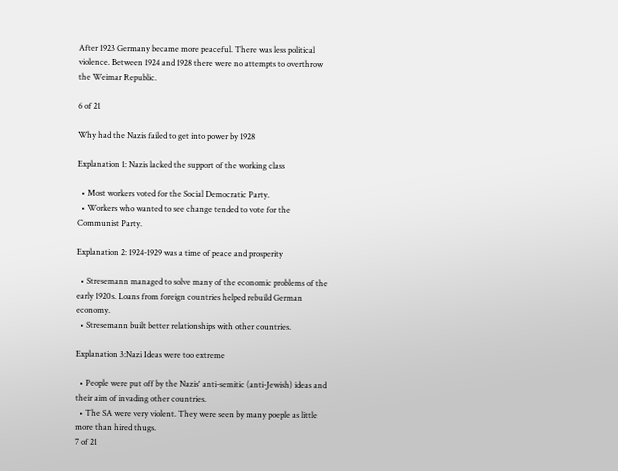After 1923 Germany became more peaceful. There was less political violence. Between 1924 and 1928 there were no attempts to overthrow the Weimar Republic.

6 of 21

Why had the Nazis failed to get into power by 1928

Explanation 1: Nazis lacked the support of the working class

  • Most workers voted for the Social Democratic Party.
  • Workers who wanted to see change tended to vote for the Communist Party.

Explanation 2: 1924-1929 was a time of peace and prosperity

  • Stresemann managed to solve many of the economic problems of the early 1920s. Loans from foreign countries helped rebuild German economy.
  • Stresemann built better relationships with other countries.

Explanation 3:Nazi Ideas were too extreme

  • People were put off by the Nazis' anti-semitic (anti-Jewish) ideas and their aim of invading other countries.
  • The SA were very violent. They were seen by many poeple as little more than hired thugs.
7 of 21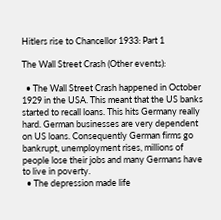Hitlers rise to Chancellor 1933: Part 1

The Wall Street Crash (Other events):

  • The Wall Street Crash happened in October 1929 in the USA. This meant that the US banks started to recall loans. This hits Germany really hard. German businesses are very dependent on US loans. Consequently German firms go bankrupt, unemployment rises, millions of people lose their jobs and many Germans have to live in poverty.
  • The depression made life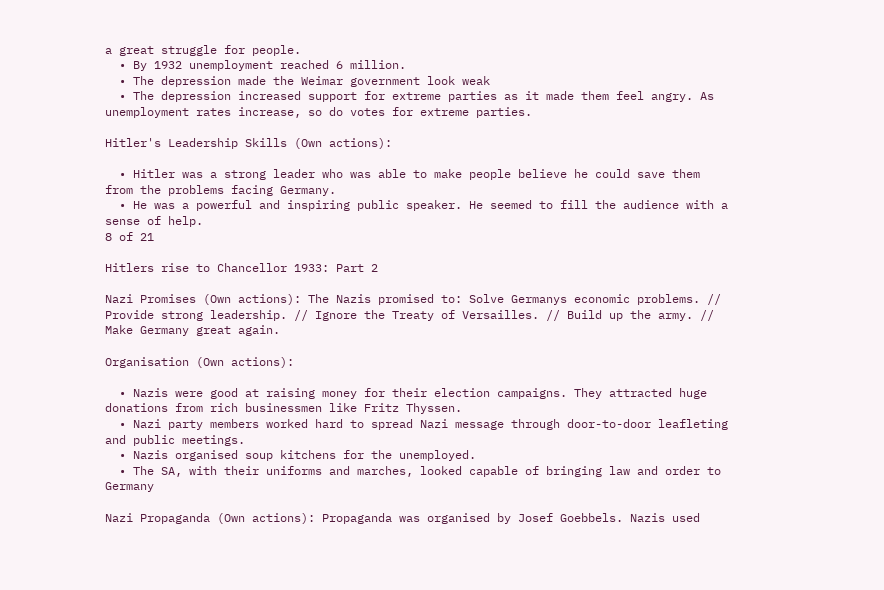a great struggle for people.
  • By 1932 unemployment reached 6 million.
  • The depression made the Weimar government look weak
  • The depression increased support for extreme parties as it made them feel angry. As unemployment rates increase, so do votes for extreme parties.

Hitler's Leadership Skills (Own actions):

  • Hitler was a strong leader who was able to make people believe he could save them from the problems facing Germany.
  • He was a powerful and inspiring public speaker. He seemed to fill the audience with a sense of help.
8 of 21

Hitlers rise to Chancellor 1933: Part 2

Nazi Promises (Own actions): The Nazis promised to: Solve Germanys economic problems. // Provide strong leadership. // Ignore the Treaty of Versailles. // Build up the army. // Make Germany great again.

Organisation (Own actions):

  • Nazis were good at raising money for their election campaigns. They attracted huge donations from rich businessmen like Fritz Thyssen.
  • Nazi party members worked hard to spread Nazi message through door-to-door leafleting and public meetings.
  • Nazis organised soup kitchens for the unemployed.
  • The SA, with their uniforms and marches, looked capable of bringing law and order to Germany

Nazi Propaganda (Own actions): Propaganda was organised by Josef Goebbels. Nazis used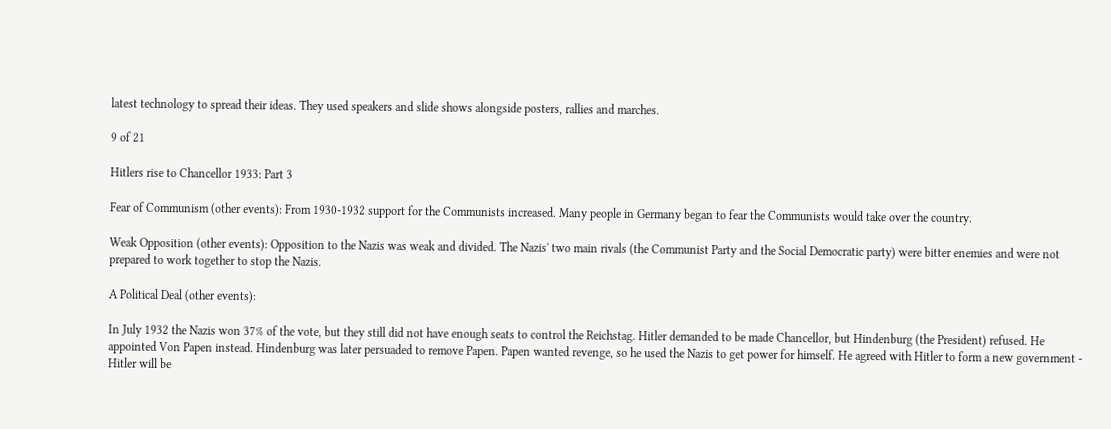latest technology to spread their ideas. They used speakers and slide shows alongside posters, rallies and marches.

9 of 21

Hitlers rise to Chancellor 1933: Part 3

Fear of Communism (other events): From 1930-1932 support for the Communists increased. Many people in Germany began to fear the Communists would take over the country.

Weak Opposition (other events): Opposition to the Nazis was weak and divided. The Nazis' two main rivals (the Communist Party and the Social Democratic party) were bitter enemies and were not prepared to work together to stop the Nazis.

A Political Deal (other events):

In July 1932 the Nazis won 37% of the vote, but they still did not have enough seats to control the Reichstag. Hitler demanded to be made Chancellor, but Hindenburg (the President) refused. He appointed Von Papen instead. Hindenburg was later persuaded to remove Papen. Papen wanted revenge, so he used the Nazis to get power for himself. He agreed with Hitler to form a new government - Hitler will be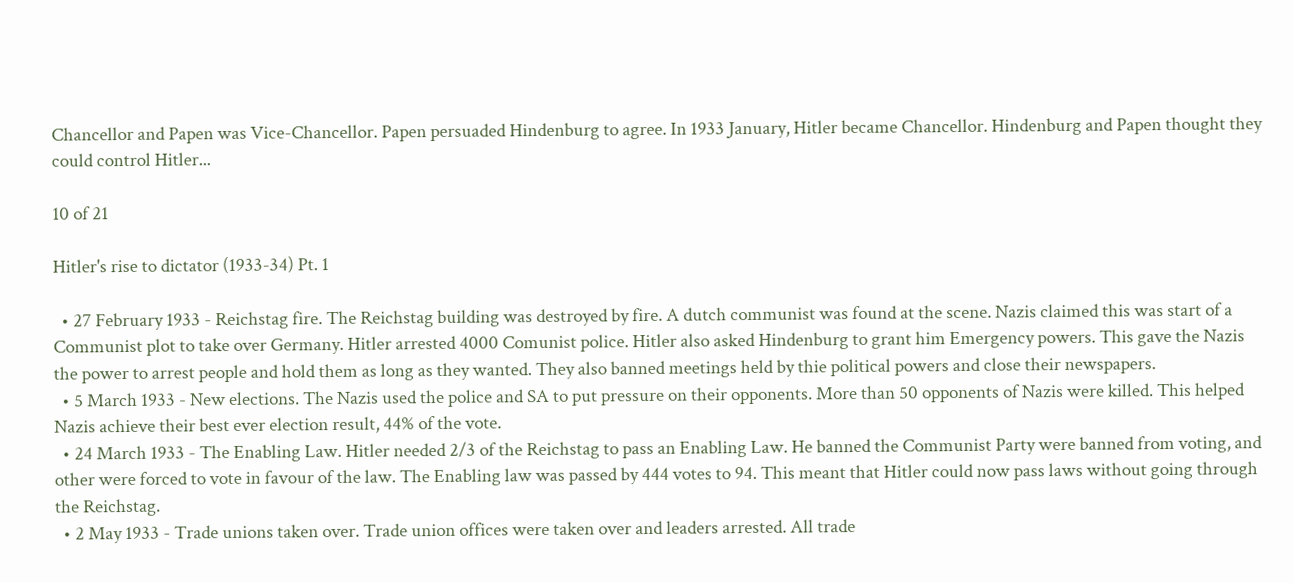Chancellor and Papen was Vice-Chancellor. Papen persuaded Hindenburg to agree. In 1933 January, Hitler became Chancellor. Hindenburg and Papen thought they could control Hitler...

10 of 21

Hitler's rise to dictator (1933-34) Pt. 1

  • 27 February 1933 - Reichstag fire. The Reichstag building was destroyed by fire. A dutch communist was found at the scene. Nazis claimed this was start of a Communist plot to take over Germany. Hitler arrested 4000 Comunist police. Hitler also asked Hindenburg to grant him Emergency powers. This gave the Nazis the power to arrest people and hold them as long as they wanted. They also banned meetings held by thie political powers and close their newspapers.
  • 5 March 1933 - New elections. The Nazis used the police and SA to put pressure on their opponents. More than 50 opponents of Nazis were killed. This helped Nazis achieve their best ever election result, 44% of the vote.
  • 24 March 1933 - The Enabling Law. Hitler needed 2/3 of the Reichstag to pass an Enabling Law. He banned the Communist Party were banned from voting, and other were forced to vote in favour of the law. The Enabling law was passed by 444 votes to 94. This meant that Hitler could now pass laws without going through the Reichstag.
  • 2 May 1933 - Trade unions taken over. Trade union offices were taken over and leaders arrested. All trade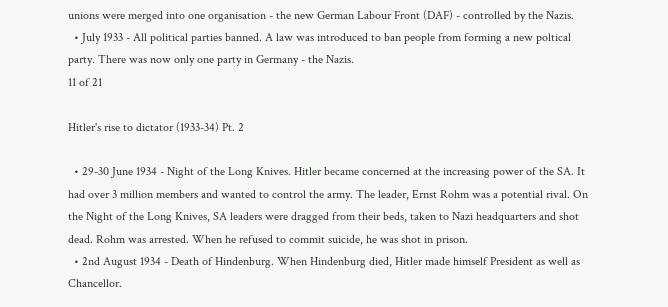unions were merged into one organisation - the new German Labour Front (DAF) - controlled by the Nazis.
  • July 1933 - All political parties banned. A law was introduced to ban people from forming a new poltical party. There was now only one party in Germany - the Nazis.
11 of 21

Hitler's rise to dictator (1933-34) Pt. 2

  • 29-30 June 1934 - Night of the Long Knives. Hitler became concerned at the increasing power of the SA. It had over 3 million members and wanted to control the army. The leader, Ernst Rohm was a potential rival. On the Night of the Long Knives, SA leaders were dragged from their beds, taken to Nazi headquarters and shot dead. Rohm was arrested. When he refused to commit suicide, he was shot in prison.
  • 2nd August 1934 - Death of Hindenburg. When Hindenburg died, Hitler made himself President as well as Chancellor.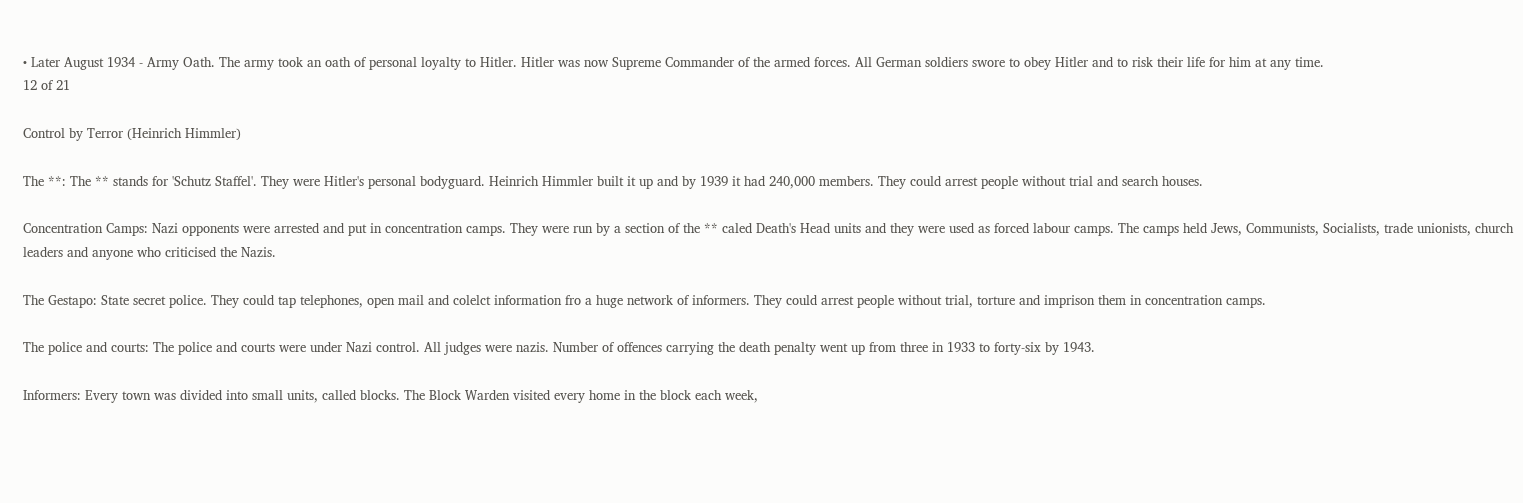• Later August 1934 - Army Oath. The army took an oath of personal loyalty to Hitler. Hitler was now Supreme Commander of the armed forces. All German soldiers swore to obey Hitler and to risk their life for him at any time.
12 of 21

Control by Terror (Heinrich Himmler)

The **: The ** stands for 'Schutz Staffel'. They were Hitler's personal bodyguard. Heinrich Himmler built it up and by 1939 it had 240,000 members. They could arrest people without trial and search houses.

Concentration Camps: Nazi opponents were arrested and put in concentration camps. They were run by a section of the ** caled Death's Head units and they were used as forced labour camps. The camps held Jews, Communists, Socialists, trade unionists, church leaders and anyone who criticised the Nazis.

The Gestapo: State secret police. They could tap telephones, open mail and colelct information fro a huge network of informers. They could arrest people without trial, torture and imprison them in concentration camps.

The police and courts: The police and courts were under Nazi control. All judges were nazis. Number of offences carrying the death penalty went up from three in 1933 to forty-six by 1943.

Informers: Every town was divided into small units, called blocks. The Block Warden visited every home in the block each week,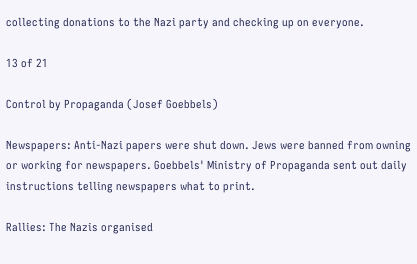collecting donations to the Nazi party and checking up on everyone.

13 of 21

Control by Propaganda (Josef Goebbels)

Newspapers: Anti-Nazi papers were shut down. Jews were banned from owning or working for newspapers. Goebbels' Ministry of Propaganda sent out daily instructions telling newspapers what to print.

Rallies: The Nazis organised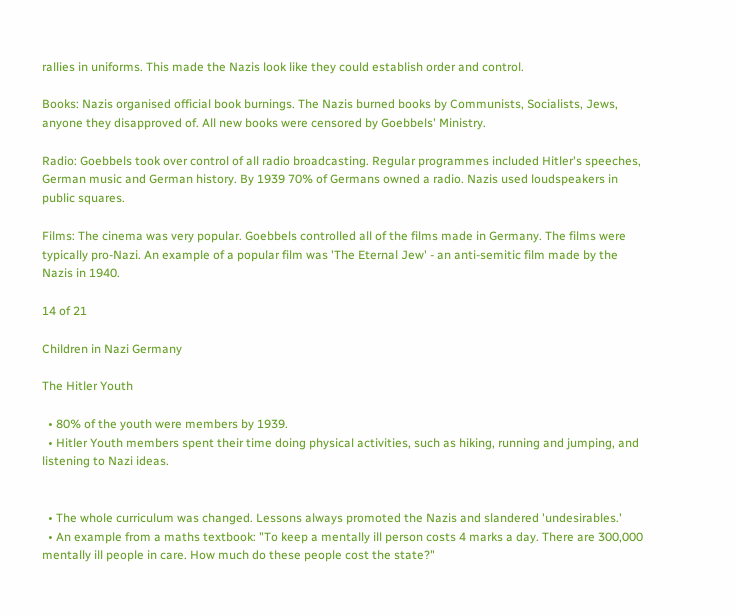rallies in uniforms. This made the Nazis look like they could establish order and control.

Books: Nazis organised official book burnings. The Nazis burned books by Communists, Socialists, Jews, anyone they disapproved of. All new books were censored by Goebbels' Ministry.

Radio: Goebbels took over control of all radio broadcasting. Regular programmes included Hitler's speeches, German music and German history. By 1939 70% of Germans owned a radio. Nazis used loudspeakers in public squares.

Films: The cinema was very popular. Goebbels controlled all of the films made in Germany. The films were typically pro-Nazi. An example of a popular film was 'The Eternal Jew' - an anti-semitic film made by the Nazis in 1940.

14 of 21

Children in Nazi Germany

The Hitler Youth

  • 80% of the youth were members by 1939.
  • Hitler Youth members spent their time doing physical activities, such as hiking, running and jumping, and listening to Nazi ideas.


  • The whole curriculum was changed. Lessons always promoted the Nazis and slandered 'undesirables.'
  • An example from a maths textbook: "To keep a mentally ill person costs 4 marks a day. There are 300,000 mentally ill people in care. How much do these people cost the state?"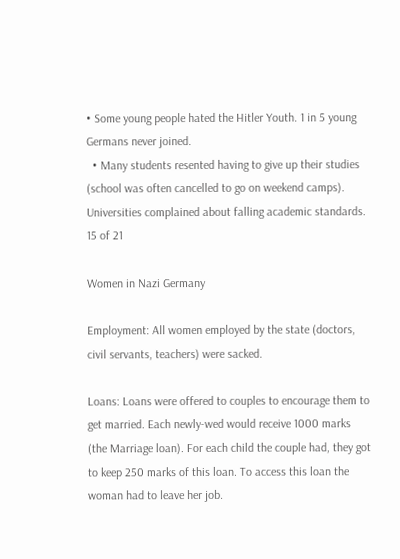• Some young people hated the Hitler Youth. 1 in 5 young Germans never joined.
  • Many students resented having to give up their studies (school was often cancelled to go on weekend camps). Universities complained about falling academic standards.
15 of 21

Women in Nazi Germany

Employment: All women employed by the state (doctors, civil servants, teachers) were sacked.

Loans: Loans were offered to couples to encourage them to get married. Each newly-wed would receive 1000 marks (the Marriage loan). For each child the couple had, they got to keep 250 marks of this loan. To access this loan the woman had to leave her job.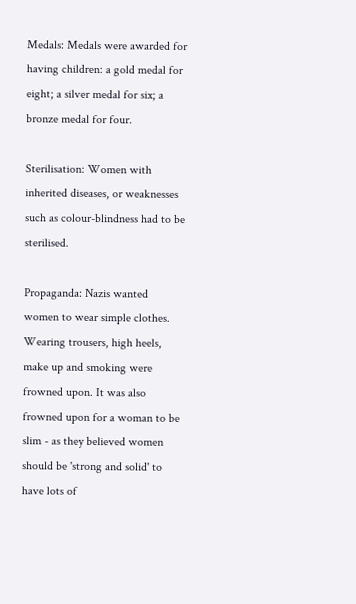Medals: Medals were awarded for having children: a gold medal for eight; a silver medal for six; a bronze medal for four.

Sterilisation: Women with inherited diseases, or weaknesses such as colour-blindness had to be sterilised.

Propaganda: Nazis wanted women to wear simple clothes. Wearing trousers, high heels, make up and smoking were frowned upon. It was also frowned upon for a woman to be slim - as they believed women should be 'strong and solid' to have lots of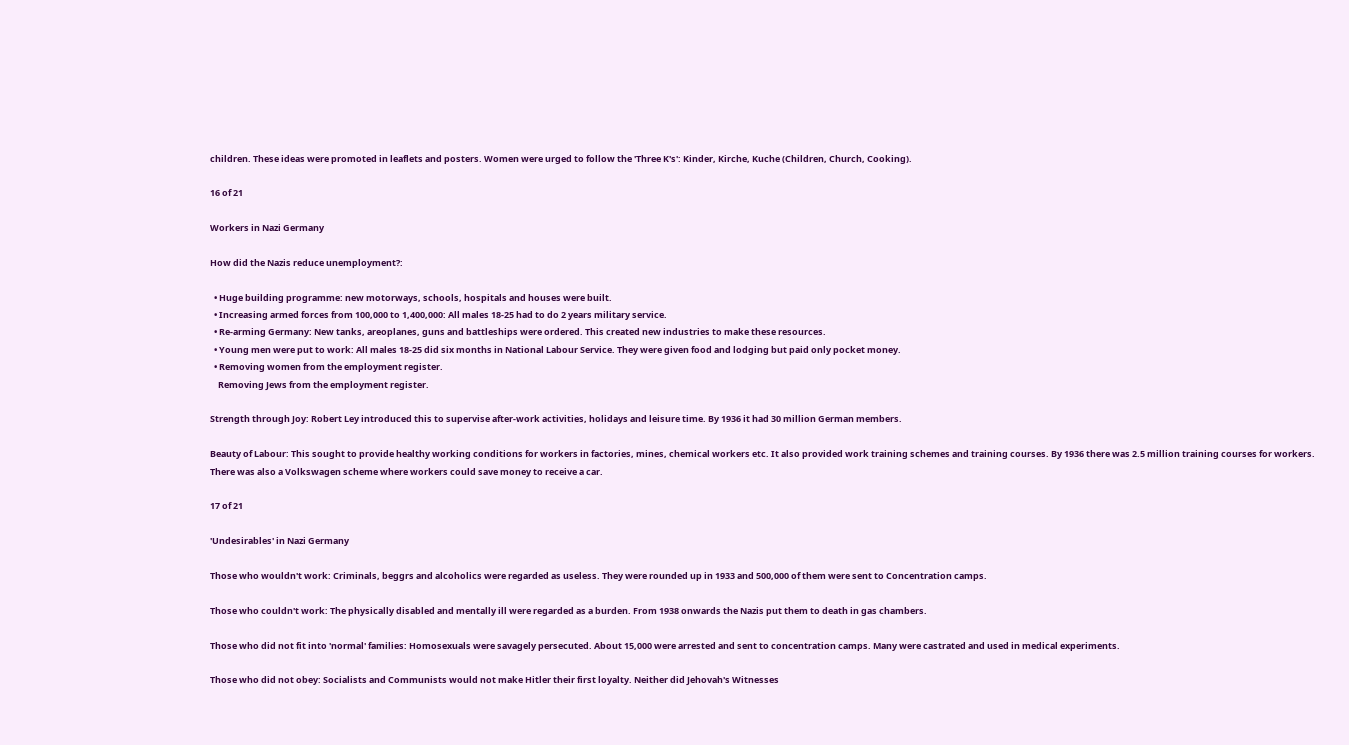children. These ideas were promoted in leaflets and posters. Women were urged to follow the 'Three K's': Kinder, Kirche, Kuche (Children, Church, Cooking).

16 of 21

Workers in Nazi Germany

How did the Nazis reduce unemployment?:

  • Huge building programme: new motorways, schools, hospitals and houses were built.
  • Increasing armed forces from 100,000 to 1,400,000: All males 18-25 had to do 2 years military service.
  • Re-arming Germany: New tanks, areoplanes, guns and battleships were ordered. This created new industries to make these resources.
  • Young men were put to work: All males 18-25 did six months in National Labour Service. They were given food and lodging but paid only pocket money.
  • Removing women from the employment register.
    Removing Jews from the employment register.

Strength through Joy: Robert Ley introduced this to supervise after-work activities, holidays and leisure time. By 1936 it had 30 million German members.

Beauty of Labour: This sought to provide healthy working conditions for workers in factories, mines, chemical workers etc. It also provided work training schemes and training courses. By 1936 there was 2.5 million training courses for workers. There was also a Volkswagen scheme where workers could save money to receive a car.

17 of 21

'Undesirables' in Nazi Germany

Those who wouldn't work: Criminals, beggrs and alcoholics were regarded as useless. They were rounded up in 1933 and 500,000 of them were sent to Concentration camps.

Those who couldn't work: The physically disabled and mentally ill were regarded as a burden. From 1938 onwards the Nazis put them to death in gas chambers.

Those who did not fit into 'normal' families: Homosexuals were savagely persecuted. About 15,000 were arrested and sent to concentration camps. Many were castrated and used in medical experiments.

Those who did not obey: Socialists and Communists would not make Hitler their first loyalty. Neither did Jehovah's Witnesses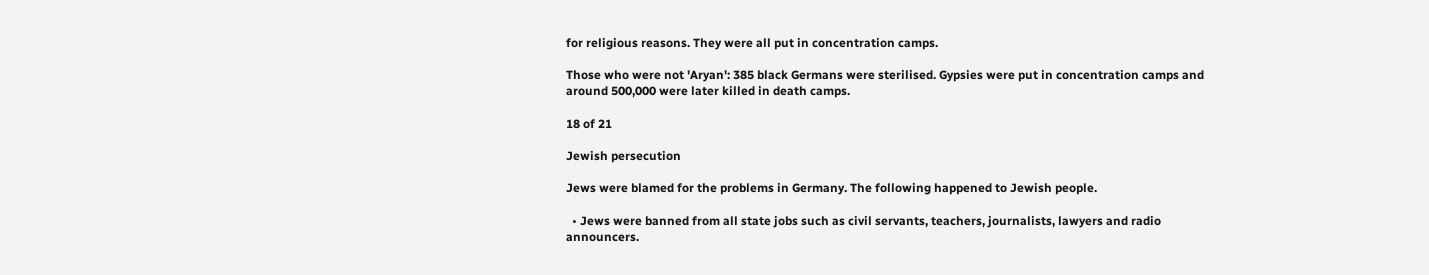for religious reasons. They were all put in concentration camps.

Those who were not 'Aryan': 385 black Germans were sterilised. Gypsies were put in concentration camps and around 500,000 were later killed in death camps.

18 of 21

Jewish persecution

Jews were blamed for the problems in Germany. The following happened to Jewish people.

  • Jews were banned from all state jobs such as civil servants, teachers, journalists, lawyers and radio announcers.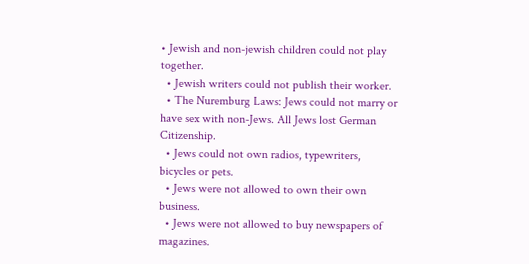• Jewish and non-jewish children could not play together.
  • Jewish writers could not publish their worker.
  • The Nuremburg Laws: Jews could not marry or have sex with non-Jews. All Jews lost German Citizenship.
  • Jews could not own radios, typewriters, bicycles or pets.
  • Jews were not allowed to own their own business.
  • Jews were not allowed to buy newspapers of magazines.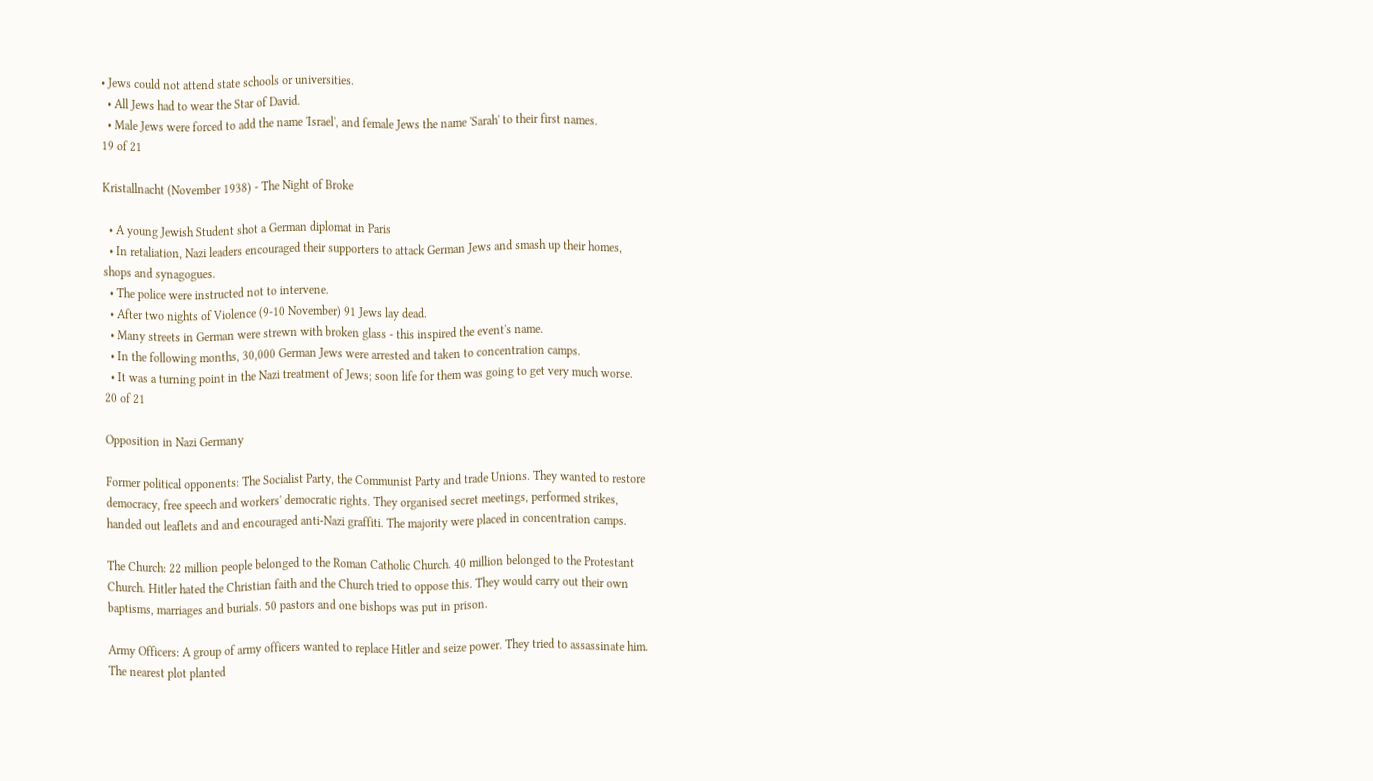• Jews could not attend state schools or universities.
  • All Jews had to wear the Star of David.
  • Male Jews were forced to add the name 'Israel', and female Jews the name 'Sarah' to their first names.
19 of 21

Kristallnacht (November 1938) - The Night of Broke

  • A young Jewish Student shot a German diplomat in Paris
  • In retaliation, Nazi leaders encouraged their supporters to attack German Jews and smash up their homes, shops and synagogues.
  • The police were instructed not to intervene.
  • After two nights of Violence (9-10 November) 91 Jews lay dead.
  • Many streets in German were strewn with broken glass - this inspired the event's name.
  • In the following months, 30,000 German Jews were arrested and taken to concentration camps.
  • It was a turning point in the Nazi treatment of Jews; soon life for them was going to get very much worse.
20 of 21

Opposition in Nazi Germany

Former political opponents: The Socialist Party, the Communist Party and trade Unions. They wanted to restore democracy, free speech and workers' democratic rights. They organised secret meetings, performed strikes, handed out leaflets and and encouraged anti-Nazi graffiti. The majority were placed in concentration camps.

The Church: 22 million people belonged to the Roman Catholic Church. 40 million belonged to the Protestant Church. Hitler hated the Christian faith and the Church tried to oppose this. They would carry out their own baptisms, marriages and burials. 50 pastors and one bishops was put in prison.

Army Officers: A group of army officers wanted to replace Hitler and seize power. They tried to assassinate him. The nearest plot planted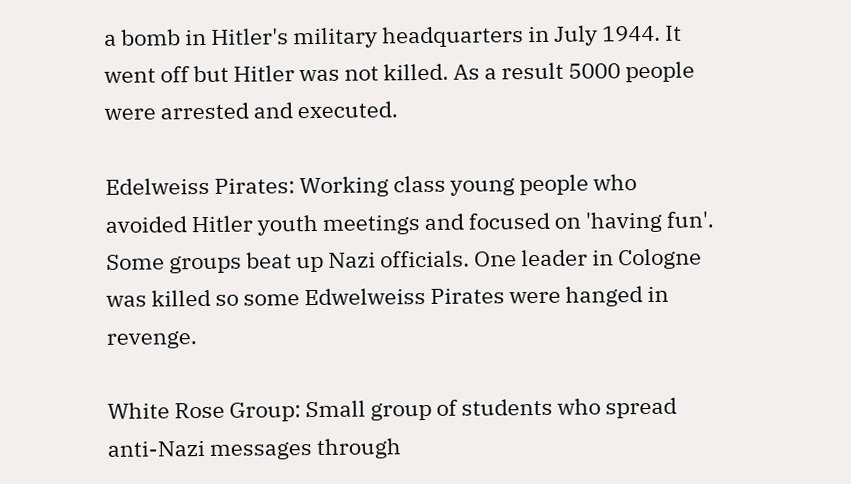a bomb in Hitler's military headquarters in July 1944. It went off but Hitler was not killed. As a result 5000 people were arrested and executed.

Edelweiss Pirates: Working class young people who avoided Hitler youth meetings and focused on 'having fun'. Some groups beat up Nazi officials. One leader in Cologne was killed so some Edwelweiss Pirates were hanged in revenge.

White Rose Group: Small group of students who spread anti-Nazi messages through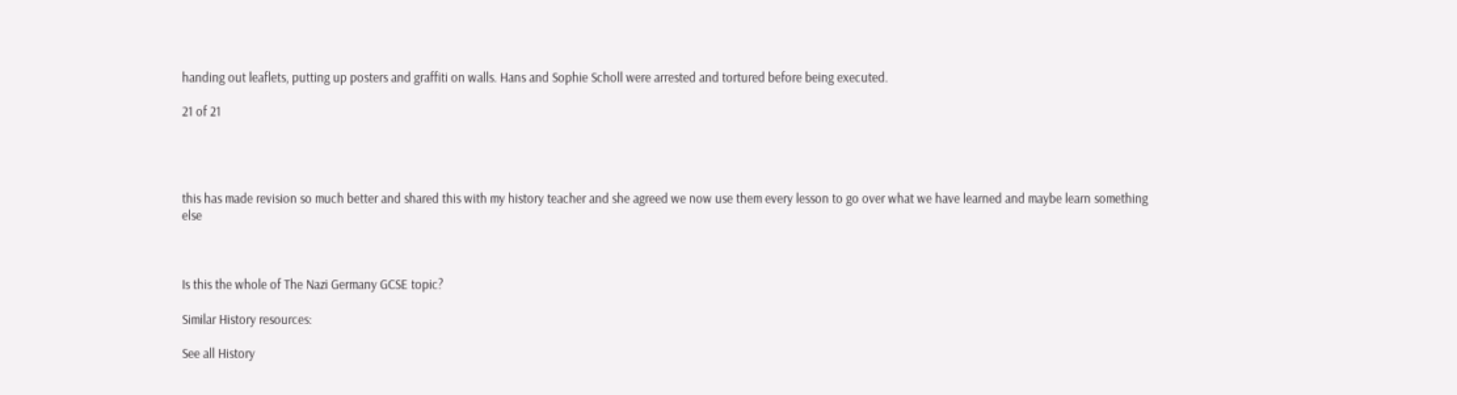handing out leaflets, putting up posters and graffiti on walls. Hans and Sophie Scholl were arrested and tortured before being executed.

21 of 21




this has made revision so much better and shared this with my history teacher and she agreed we now use them every lesson to go over what we have learned and maybe learn something else



Is this the whole of The Nazi Germany GCSE topic?

Similar History resources:

See all History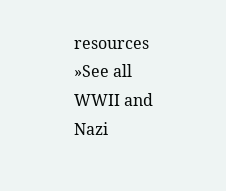resources »See all WWII and Nazi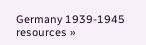Germany 1939-1945 resources »